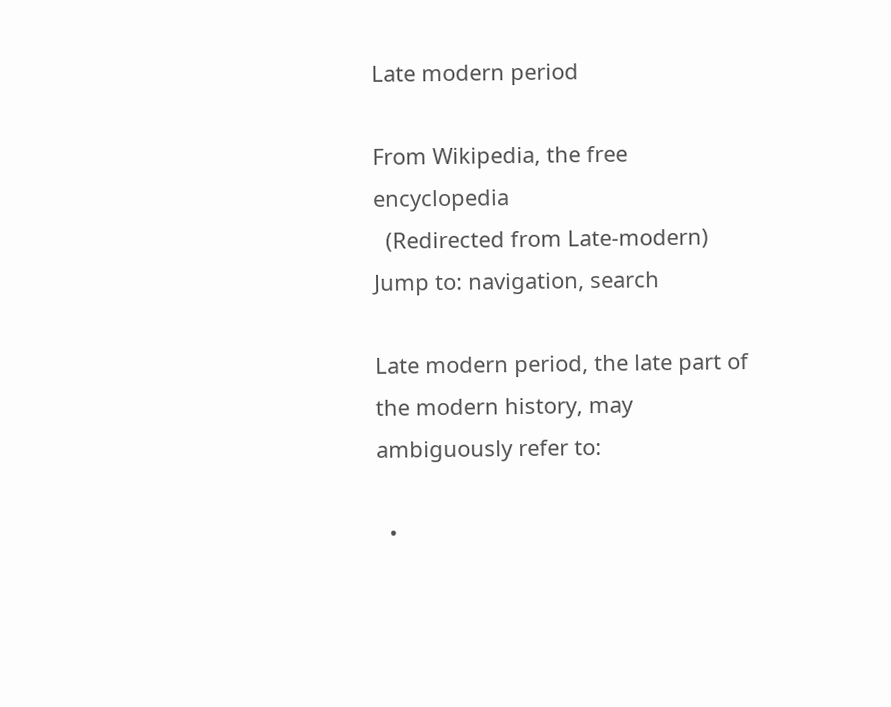Late modern period

From Wikipedia, the free encyclopedia
  (Redirected from Late-modern)
Jump to: navigation, search

Late modern period, the late part of the modern history, may ambiguously refer to:

  •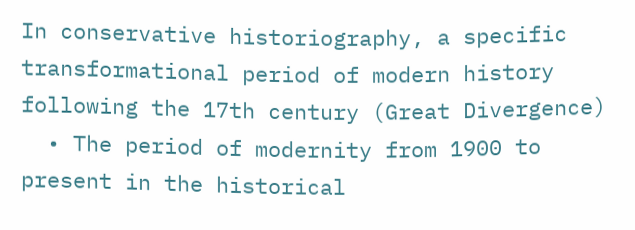In conservative historiography, a specific transformational period of modern history following the 17th century (Great Divergence)
  • The period of modernity from 1900 to present in the historical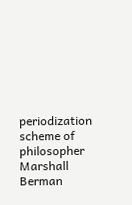periodization scheme of philosopher Marshall Berman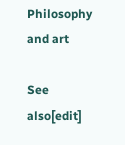Philosophy and art

See also[edit]